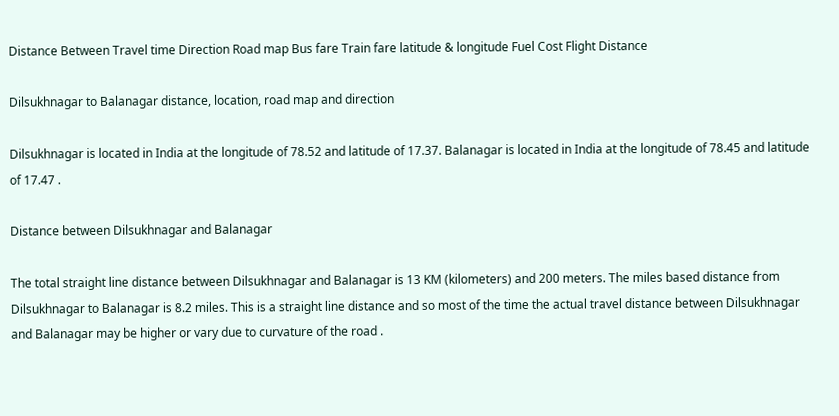Distance Between Travel time Direction Road map Bus fare Train fare latitude & longitude Fuel Cost Flight Distance

Dilsukhnagar to Balanagar distance, location, road map and direction

Dilsukhnagar is located in India at the longitude of 78.52 and latitude of 17.37. Balanagar is located in India at the longitude of 78.45 and latitude of 17.47 .

Distance between Dilsukhnagar and Balanagar

The total straight line distance between Dilsukhnagar and Balanagar is 13 KM (kilometers) and 200 meters. The miles based distance from Dilsukhnagar to Balanagar is 8.2 miles. This is a straight line distance and so most of the time the actual travel distance between Dilsukhnagar and Balanagar may be higher or vary due to curvature of the road .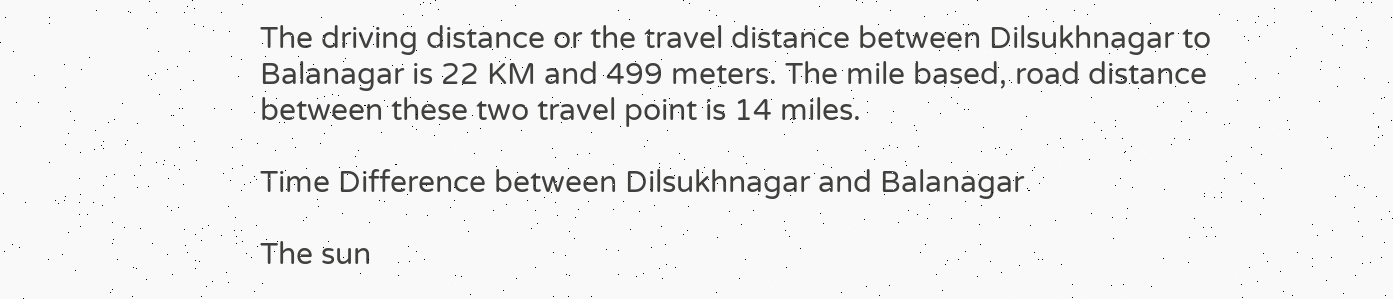The driving distance or the travel distance between Dilsukhnagar to Balanagar is 22 KM and 499 meters. The mile based, road distance between these two travel point is 14 miles.

Time Difference between Dilsukhnagar and Balanagar

The sun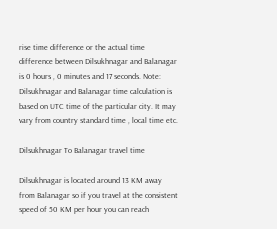rise time difference or the actual time difference between Dilsukhnagar and Balanagar is 0 hours , 0 minutes and 17 seconds. Note: Dilsukhnagar and Balanagar time calculation is based on UTC time of the particular city. It may vary from country standard time , local time etc.

Dilsukhnagar To Balanagar travel time

Dilsukhnagar is located around 13 KM away from Balanagar so if you travel at the consistent speed of 50 KM per hour you can reach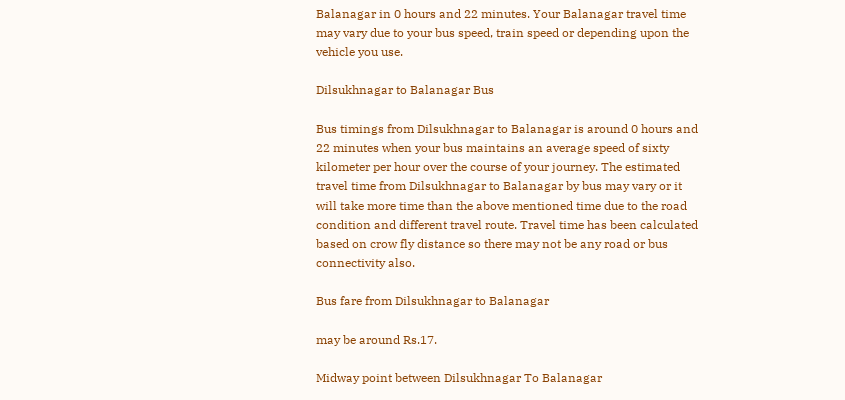Balanagar in 0 hours and 22 minutes. Your Balanagar travel time may vary due to your bus speed, train speed or depending upon the vehicle you use.

Dilsukhnagar to Balanagar Bus

Bus timings from Dilsukhnagar to Balanagar is around 0 hours and 22 minutes when your bus maintains an average speed of sixty kilometer per hour over the course of your journey. The estimated travel time from Dilsukhnagar to Balanagar by bus may vary or it will take more time than the above mentioned time due to the road condition and different travel route. Travel time has been calculated based on crow fly distance so there may not be any road or bus connectivity also.

Bus fare from Dilsukhnagar to Balanagar

may be around Rs.17.

Midway point between Dilsukhnagar To Balanagar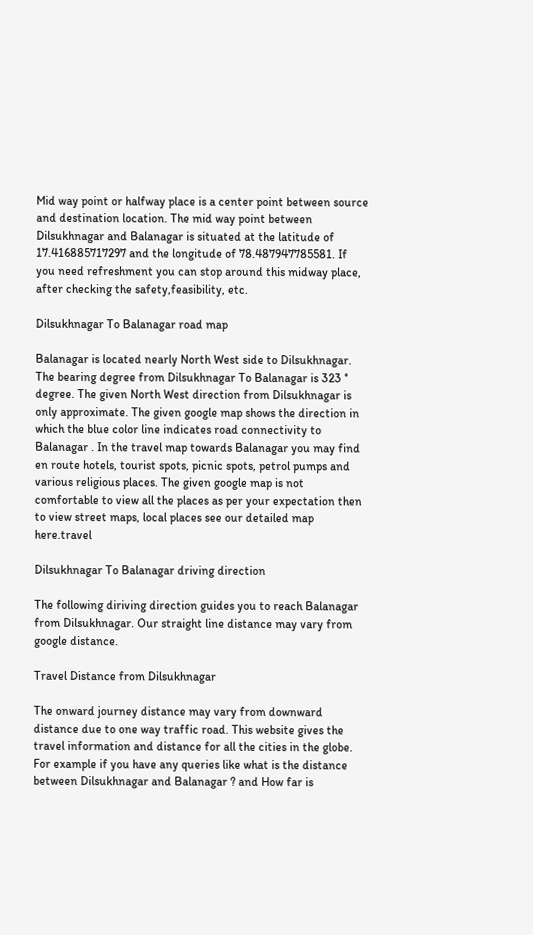Mid way point or halfway place is a center point between source and destination location. The mid way point between Dilsukhnagar and Balanagar is situated at the latitude of 17.416885717297 and the longitude of 78.487947785581. If you need refreshment you can stop around this midway place, after checking the safety,feasibility, etc.

Dilsukhnagar To Balanagar road map

Balanagar is located nearly North West side to Dilsukhnagar. The bearing degree from Dilsukhnagar To Balanagar is 323 ° degree. The given North West direction from Dilsukhnagar is only approximate. The given google map shows the direction in which the blue color line indicates road connectivity to Balanagar . In the travel map towards Balanagar you may find en route hotels, tourist spots, picnic spots, petrol pumps and various religious places. The given google map is not comfortable to view all the places as per your expectation then to view street maps, local places see our detailed map here.travel

Dilsukhnagar To Balanagar driving direction

The following diriving direction guides you to reach Balanagar from Dilsukhnagar. Our straight line distance may vary from google distance.

Travel Distance from Dilsukhnagar

The onward journey distance may vary from downward distance due to one way traffic road. This website gives the travel information and distance for all the cities in the globe. For example if you have any queries like what is the distance between Dilsukhnagar and Balanagar ? and How far is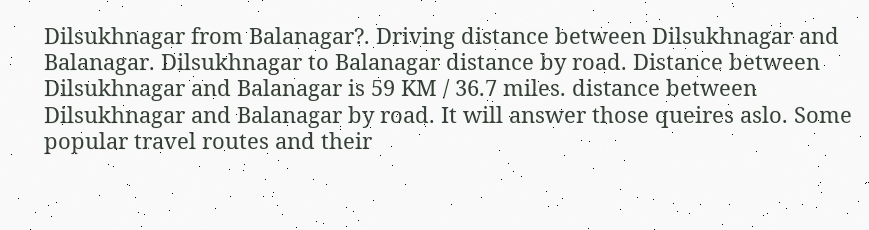Dilsukhnagar from Balanagar?. Driving distance between Dilsukhnagar and Balanagar. Dilsukhnagar to Balanagar distance by road. Distance between Dilsukhnagar and Balanagar is 59 KM / 36.7 miles. distance between Dilsukhnagar and Balanagar by road. It will answer those queires aslo. Some popular travel routes and their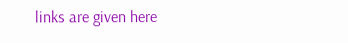links are given here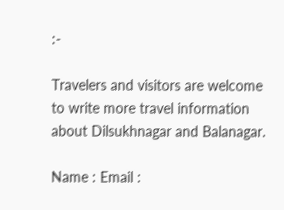:-

Travelers and visitors are welcome to write more travel information about Dilsukhnagar and Balanagar.

Name : Email :